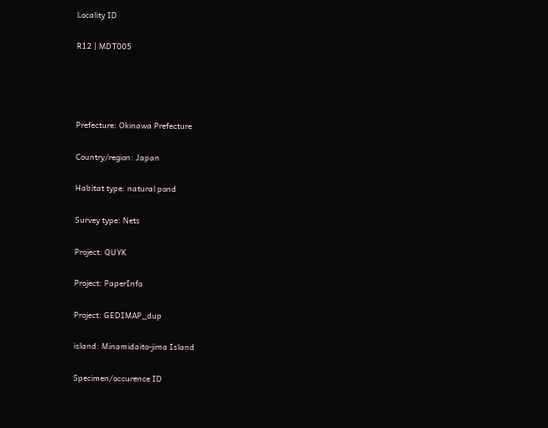Locality ID

R12 | MDT005




Prefecture: Okinawa Prefecture

Country/region: Japan

Habitat type: natural pond

Survey type: Nets

Project: QUYK

Project: PaperInfo

Project: GEDIMAP_dup

island: Minamidaito-jima Island

Specimen/occurence ID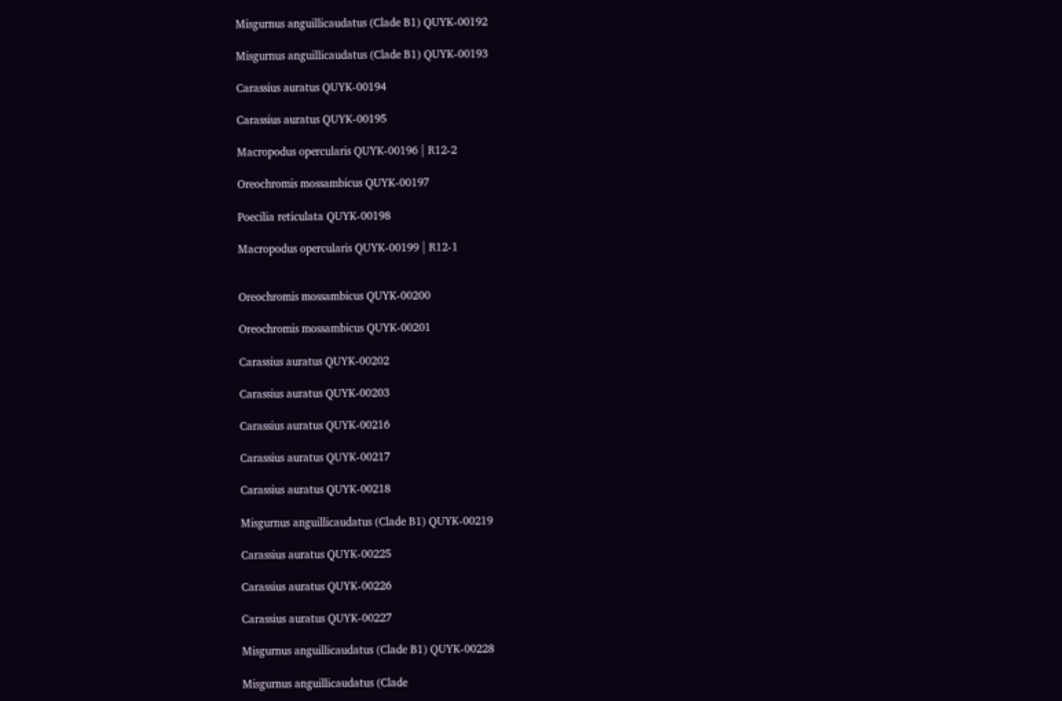Misgurnus anguillicaudatus (Clade B1) QUYK-00192

Misgurnus anguillicaudatus (Clade B1) QUYK-00193

Carassius auratus QUYK-00194

Carassius auratus QUYK-00195

Macropodus opercularis QUYK-00196 | R12-2

Oreochromis mossambicus QUYK-00197

Poecilia reticulata QUYK-00198

Macropodus opercularis QUYK-00199 | R12-1


Oreochromis mossambicus QUYK-00200

Oreochromis mossambicus QUYK-00201

Carassius auratus QUYK-00202

Carassius auratus QUYK-00203

Carassius auratus QUYK-00216

Carassius auratus QUYK-00217

Carassius auratus QUYK-00218

Misgurnus anguillicaudatus (Clade B1) QUYK-00219

Carassius auratus QUYK-00225

Carassius auratus QUYK-00226

Carassius auratus QUYK-00227

Misgurnus anguillicaudatus (Clade B1) QUYK-00228

Misgurnus anguillicaudatus (Clade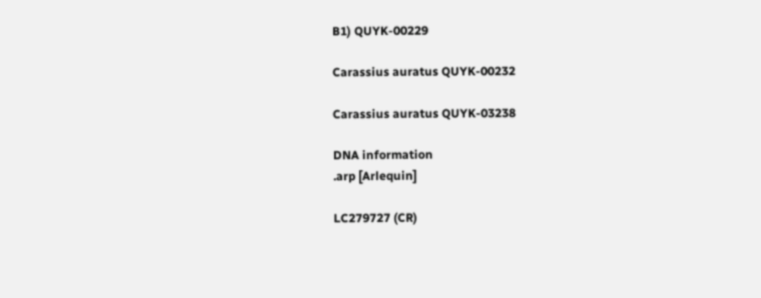B1) QUYK-00229

Carassius auratus QUYK-00232

Carassius auratus QUYK-03238

DNA information
.arp [Arlequin]

LC279727 (CR)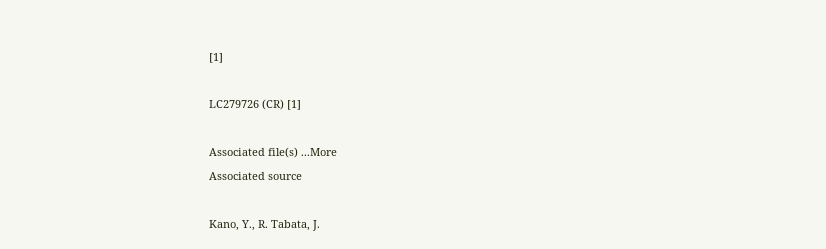[1]

LC279726 (CR) [1]

Associated file(s) ...More
Associated source

Kano, Y., R. Tabata, J.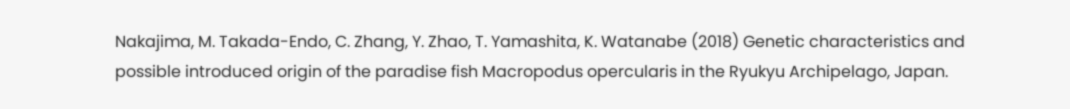Nakajima, M. Takada-Endo, C. Zhang, Y. Zhao, T. Yamashita, K. Watanabe (2018) Genetic characteristics and possible introduced origin of the paradise fish Macropodus opercularis in the Ryukyu Archipelago, Japan.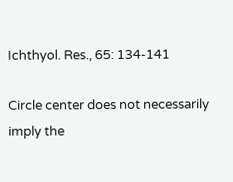Ichthyol. Res., 65: 134-141

Circle center does not necessarily imply the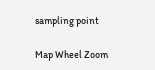sampling point

Map Wheel Zoom